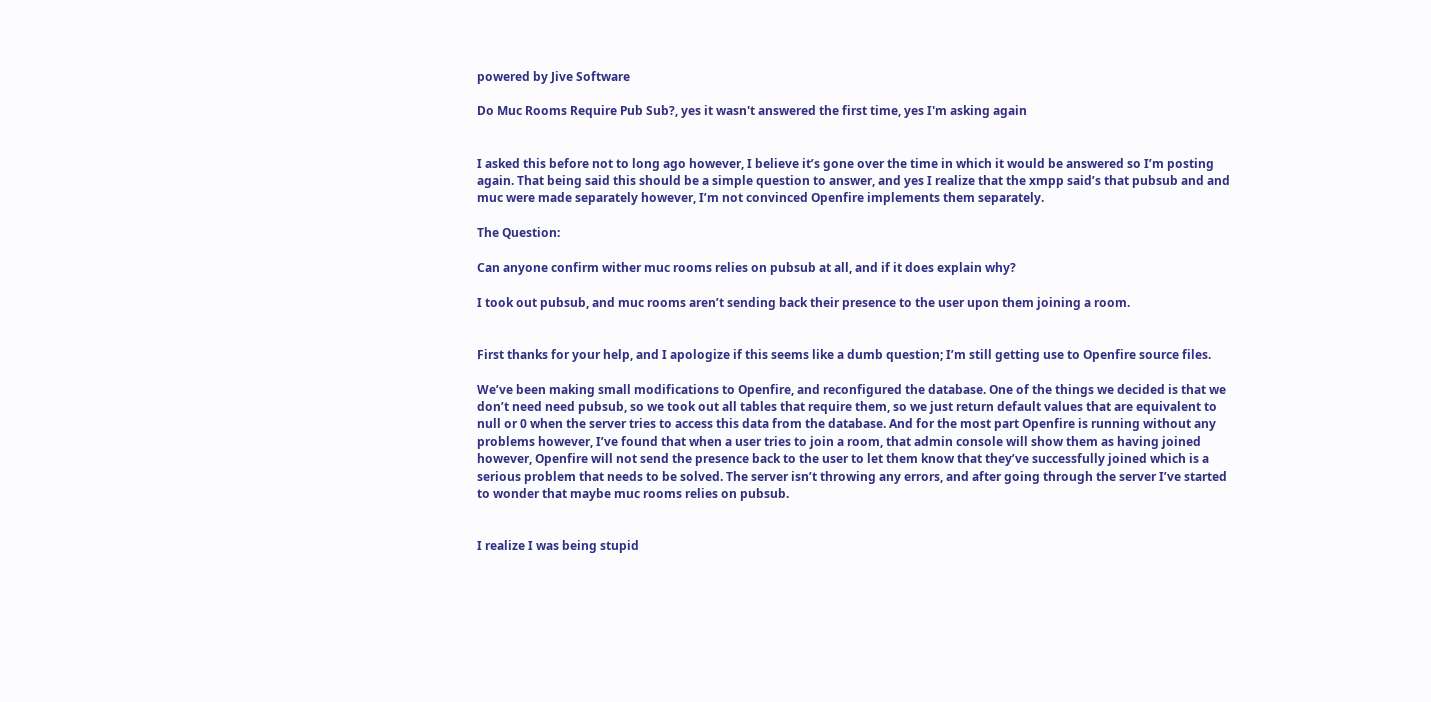powered by Jive Software

Do Muc Rooms Require Pub Sub?, yes it wasn't answered the first time, yes I'm asking again


I asked this before not to long ago however, I believe it’s gone over the time in which it would be answered so I’m posting again. That being said this should be a simple question to answer, and yes I realize that the xmpp said’s that pubsub and and muc were made separately however, I’m not convinced Openfire implements them separately.

The Question:

Can anyone confirm wither muc rooms relies on pubsub at all, and if it does explain why?

I took out pubsub, and muc rooms aren’t sending back their presence to the user upon them joining a room.


First thanks for your help, and I apologize if this seems like a dumb question; I’m still getting use to Openfire source files.

We’ve been making small modifications to Openfire, and reconfigured the database. One of the things we decided is that we don’t need need pubsub, so we took out all tables that require them, so we just return default values that are equivalent to null or 0 when the server tries to access this data from the database. And for the most part Openfire is running without any problems however, I’ve found that when a user tries to join a room, that admin console will show them as having joined however, Openfire will not send the presence back to the user to let them know that they’ve successfully joined which is a serious problem that needs to be solved. The server isn’t throwing any errors, and after going through the server I’ve started to wonder that maybe muc rooms relies on pubsub.


I realize I was being stupid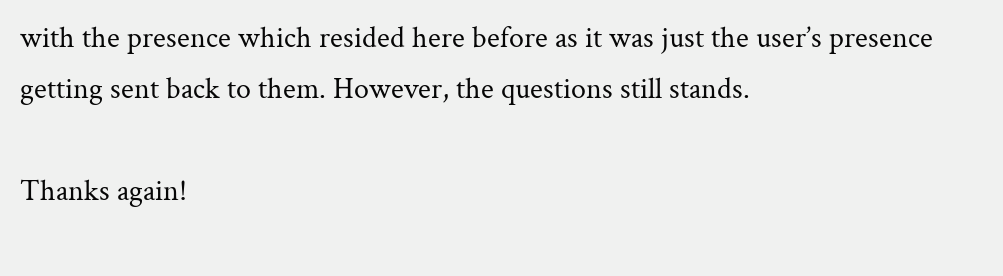with the presence which resided here before as it was just the user’s presence getting sent back to them. However, the questions still stands.

Thanks again!